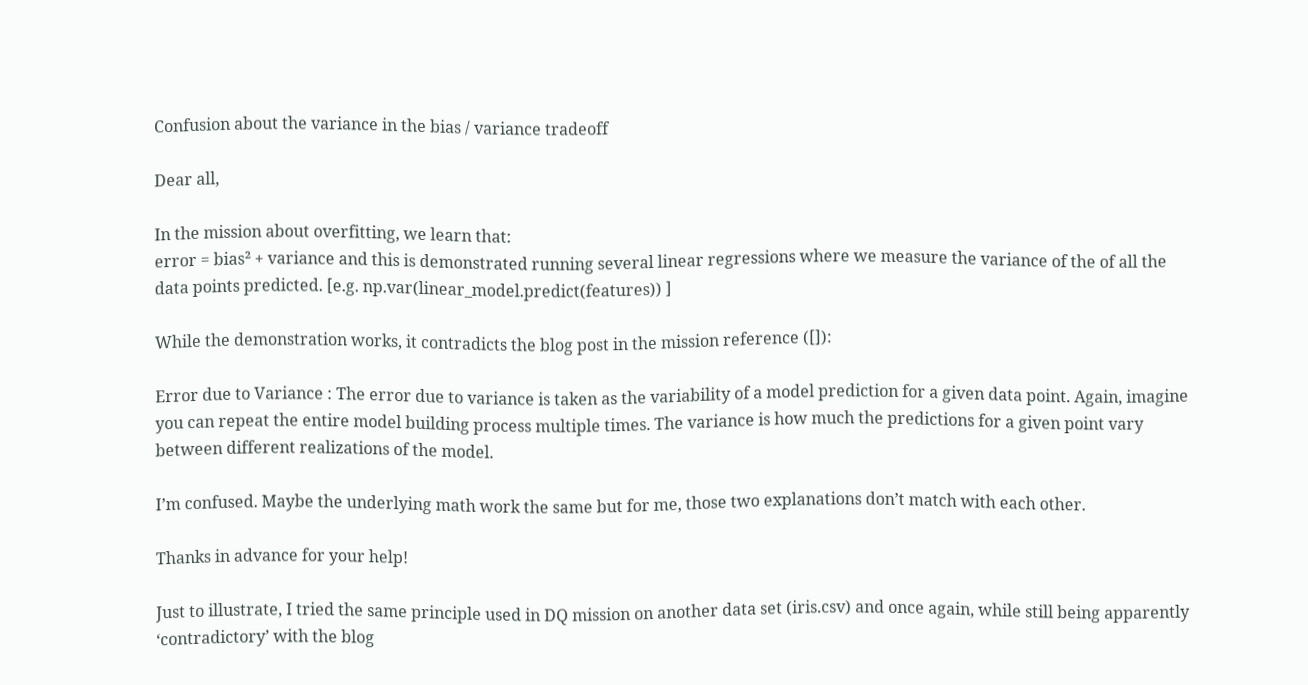Confusion about the variance in the bias / variance tradeoff

Dear all,

In the mission about overfitting, we learn that:
error = bias² + variance and this is demonstrated running several linear regressions where we measure the variance of the of all the data points predicted. [e.g. np.var(linear_model.predict(features)) ]

While the demonstration works, it contradicts the blog post in the mission reference ([]):

Error due to Variance : The error due to variance is taken as the variability of a model prediction for a given data point. Again, imagine you can repeat the entire model building process multiple times. The variance is how much the predictions for a given point vary between different realizations of the model.

I’m confused. Maybe the underlying math work the same but for me, those two explanations don’t match with each other.

Thanks in advance for your help!

Just to illustrate, I tried the same principle used in DQ mission on another data set (iris.csv) and once again, while still being apparently ‘contradictory’ with the blog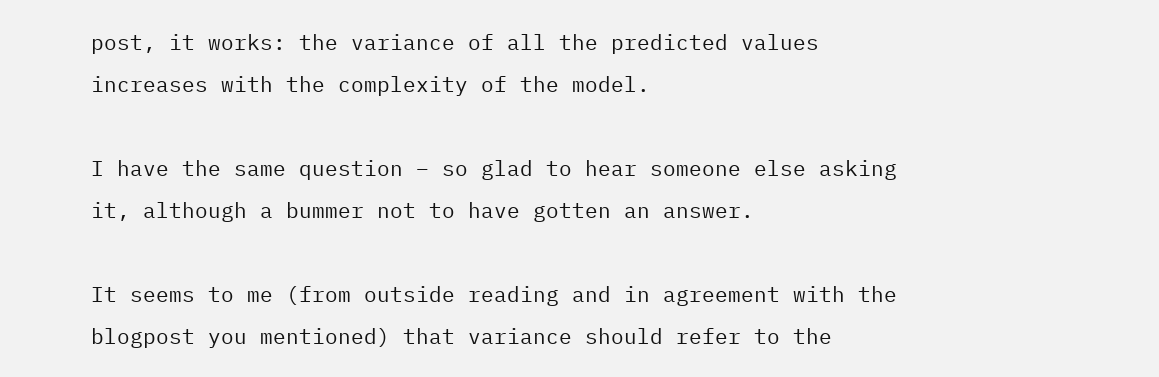post, it works: the variance of all the predicted values increases with the complexity of the model.

I have the same question – so glad to hear someone else asking it, although a bummer not to have gotten an answer.

It seems to me (from outside reading and in agreement with the blogpost you mentioned) that variance should refer to the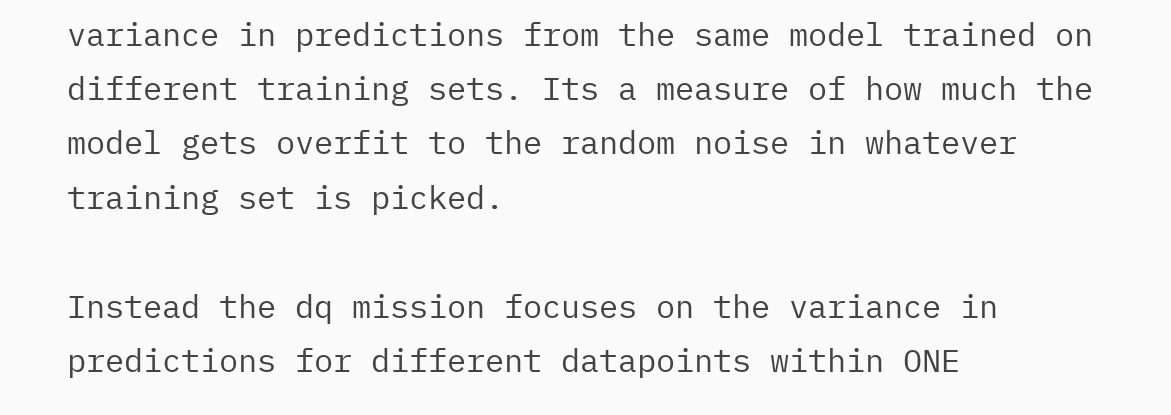variance in predictions from the same model trained on different training sets. Its a measure of how much the model gets overfit to the random noise in whatever training set is picked.

Instead the dq mission focuses on the variance in predictions for different datapoints within ONE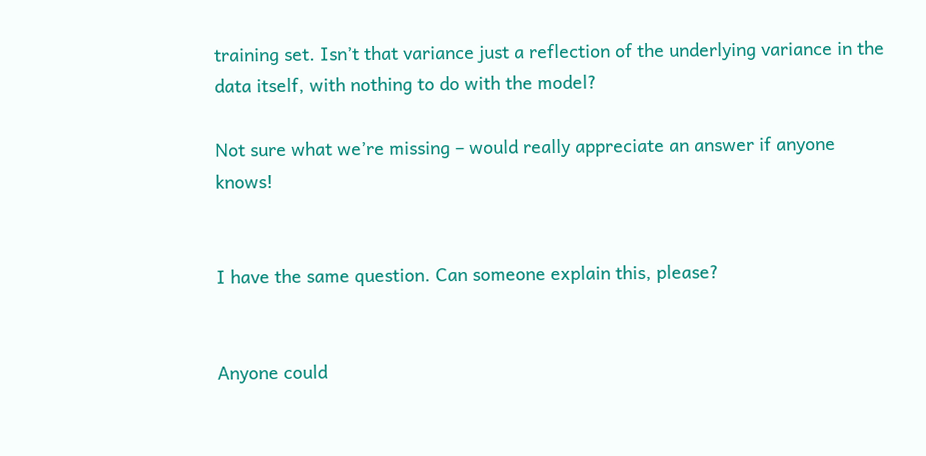training set. Isn’t that variance just a reflection of the underlying variance in the data itself, with nothing to do with the model?

Not sure what we’re missing – would really appreciate an answer if anyone knows!


I have the same question. Can someone explain this, please?


Anyone could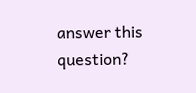answer this question?